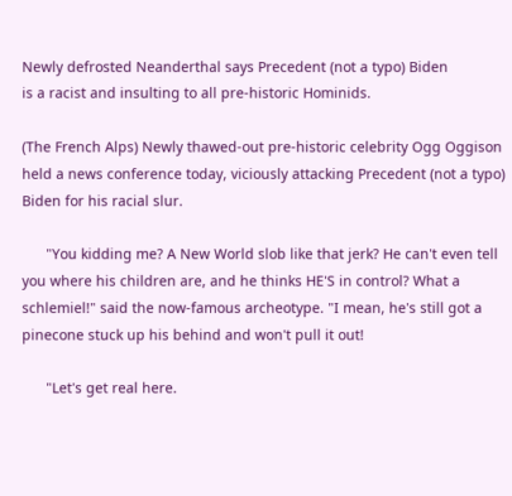Newly defrosted Neanderthal says Precedent (not a typo) Biden
is a racist and insulting to all pre-historic Hominids.

(The French Alps) Newly thawed-out pre-historic celebrity Ogg Oggison held a news conference today, viciously attacking Precedent (not a typo) Biden for his racial slur.

      "You kidding me? A New World slob like that jerk? He can't even tell you where his children are, and he thinks HE'S in control? What a schlemiel!" said the now-famous archeotype. "I mean, he's still got a pinecone stuck up his behind and won't pull it out!

      "Let's get real here.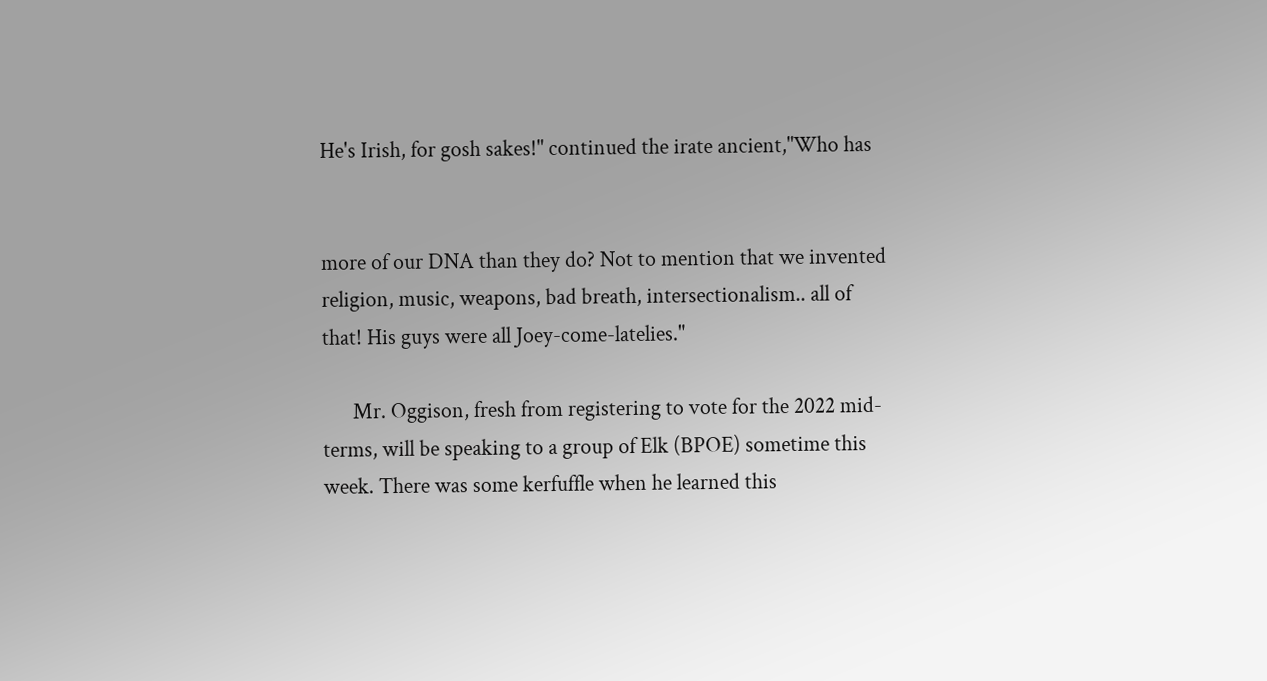He's Irish, for gosh sakes!" continued the irate ancient,"Who has


more of our DNA than they do? Not to mention that we invented religion, music, weapons, bad breath, intersectionalism.. all of that! His guys were all Joey-come-latelies."

      Mr. Oggison, fresh from registering to vote for the 2022 mid-terms, will be speaking to a group of Elk (BPOE) sometime this week. There was some kerfuffle when he learned this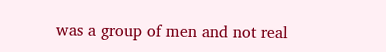was a group of men and not real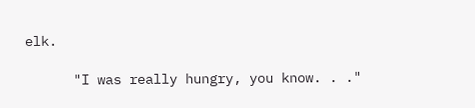elk.

      "I was really hungry, you know. . ."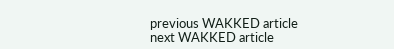previous WAKKED article
next WAKKED article